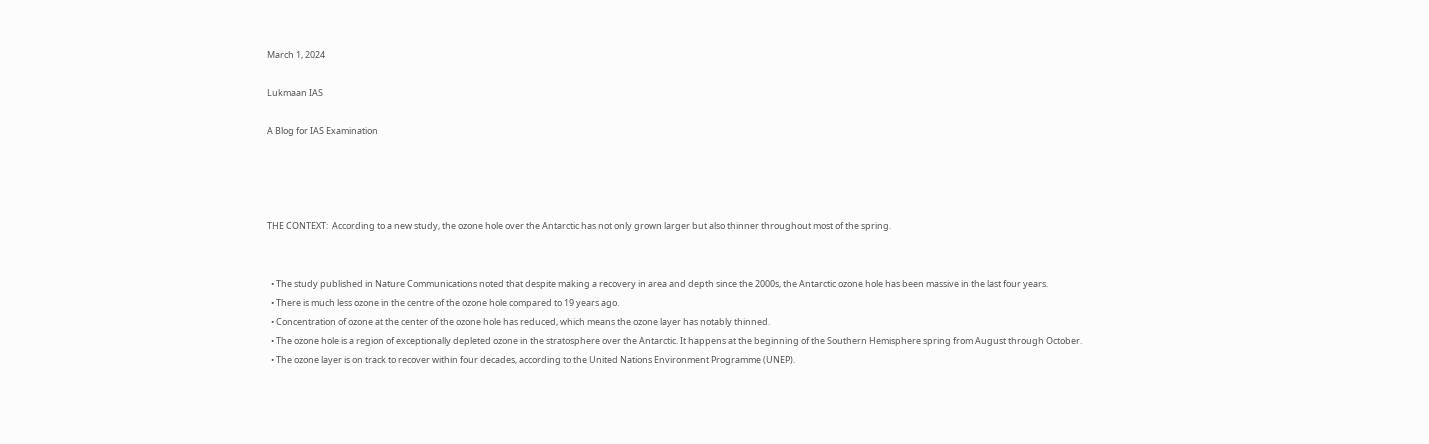March 1, 2024

Lukmaan IAS

A Blog for IAS Examination




THE CONTEXT:  According to a new study, the ozone hole over the Antarctic has not only grown larger but also thinner throughout most of the spring.


  • The study published in Nature Communications noted that despite making a recovery in area and depth since the 2000s, the Antarctic ozone hole has been massive in the last four years.
  • There is much less ozone in the centre of the ozone hole compared to 19 years ago.
  • Concentration of ozone at the center of the ozone hole has reduced, which means the ozone layer has notably thinned.
  • The ozone hole is a region of exceptionally depleted ozone in the stratosphere over the Antarctic. It happens at the beginning of the Southern Hemisphere spring from August through October.
  • The ozone layer is on track to recover within four decades, according to the United Nations Environment Programme (UNEP).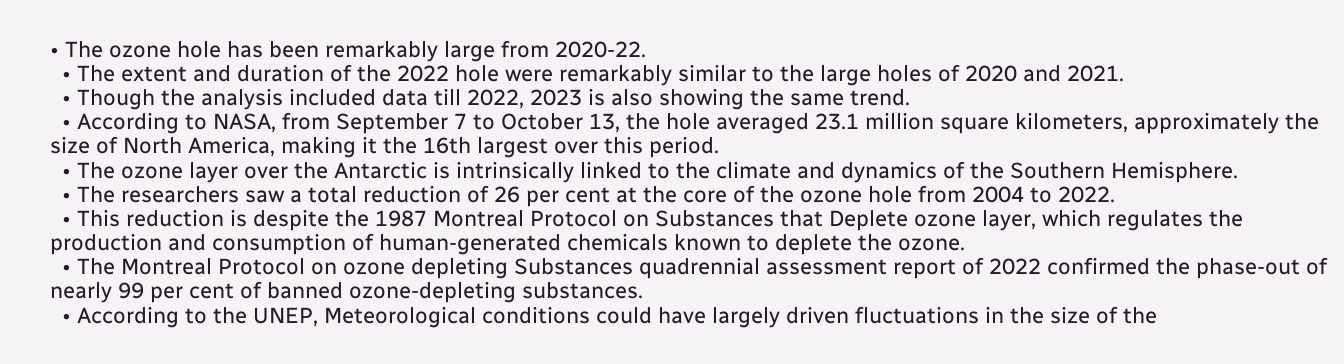• The ozone hole has been remarkably large from 2020-22.
  • The extent and duration of the 2022 hole were remarkably similar to the large holes of 2020 and 2021.
  • Though the analysis included data till 2022, 2023 is also showing the same trend.
  • According to NASA, from September 7 to October 13, the hole averaged 23.1 million square kilometers, approximately the size of North America, making it the 16th largest over this period.
  • The ozone layer over the Antarctic is intrinsically linked to the climate and dynamics of the Southern Hemisphere.
  • The researchers saw a total reduction of 26 per cent at the core of the ozone hole from 2004 to 2022.
  • This reduction is despite the 1987 Montreal Protocol on Substances that Deplete ozone layer, which regulates the production and consumption of human-generated chemicals known to deplete the ozone.
  • The Montreal Protocol on ozone depleting Substances quadrennial assessment report of 2022 confirmed the phase-out of nearly 99 per cent of banned ozone-depleting substances.
  • According to the UNEP, Meteorological conditions could have largely driven fluctuations in the size of the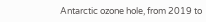Antarctic ozone hole, from 2019 to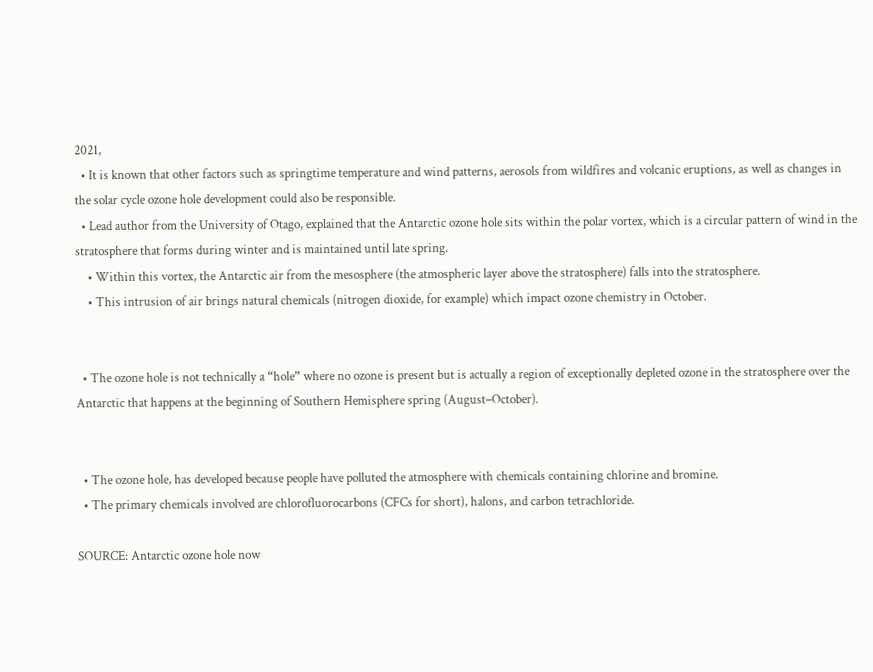2021,
  • It is known that other factors such as springtime temperature and wind patterns, aerosols from wildfires and volcanic eruptions, as well as changes in the solar cycle ozone hole development could also be responsible.
  • Lead author from the University of Otago, explained that the Antarctic ozone hole sits within the polar vortex, which is a circular pattern of wind in the stratosphere that forms during winter and is maintained until late spring.
    • Within this vortex, the Antarctic air from the mesosphere (the atmospheric layer above the stratosphere) falls into the stratosphere.
    • This intrusion of air brings natural chemicals (nitrogen dioxide, for example) which impact ozone chemistry in October.


  • The ozone hole is not technically a “hole” where no ozone is present but is actually a region of exceptionally depleted ozone in the stratosphere over the Antarctic that happens at the beginning of Southern Hemisphere spring (August–October).


  • The ozone hole, has developed because people have polluted the atmosphere with chemicals containing chlorine and bromine.
  • The primary chemicals involved are chlorofluorocarbons (CFCs for short), halons, and carbon tetrachloride.

SOURCE: Antarctic ozone hole now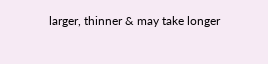larger, thinner & may take longer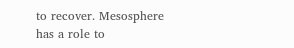to recover. Mesosphere has a role to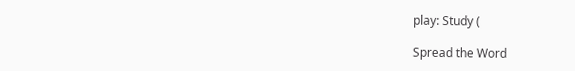play: Study (

Spread the Word